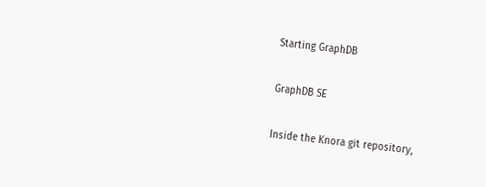Starting GraphDB

GraphDB SE

Inside the Knora git repository,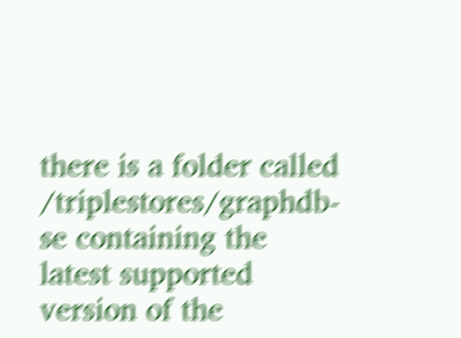there is a folder called /triplestores/graphdb-se containing the latest supported version of the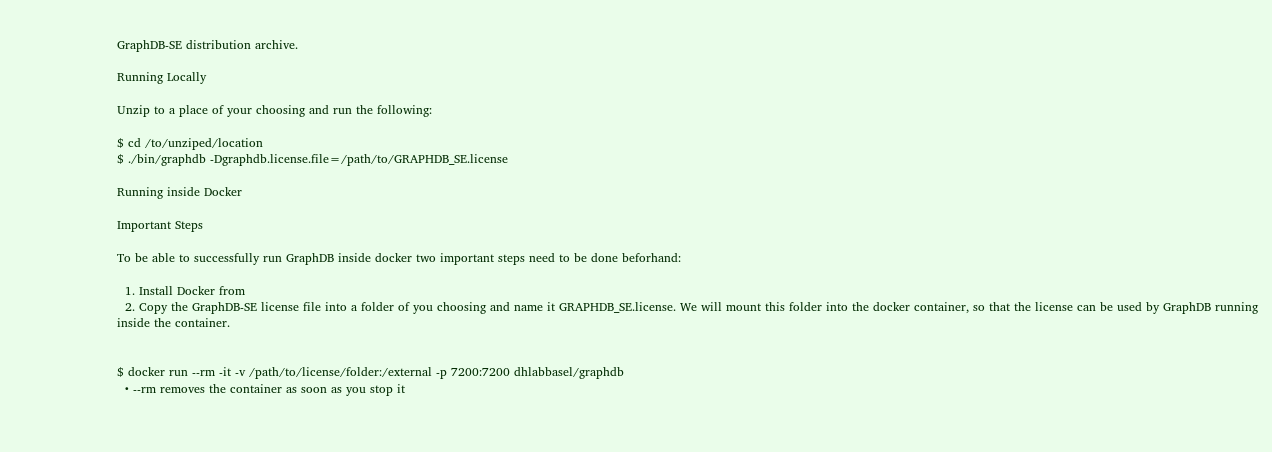GraphDB-SE distribution archive.

Running Locally

Unzip to a place of your choosing and run the following:

$ cd /to/unziped/location
$ ./bin/graphdb -Dgraphdb.license.file=/path/to/GRAPHDB_SE.license

Running inside Docker

Important Steps

To be able to successfully run GraphDB inside docker two important steps need to be done beforhand:

  1. Install Docker from
  2. Copy the GraphDB-SE license file into a folder of you choosing and name it GRAPHDB_SE.license. We will mount this folder into the docker container, so that the license can be used by GraphDB running inside the container.


$ docker run --rm -it -v /path/to/license/folder:/external -p 7200:7200 dhlabbasel/graphdb
  • --rm removes the container as soon as you stop it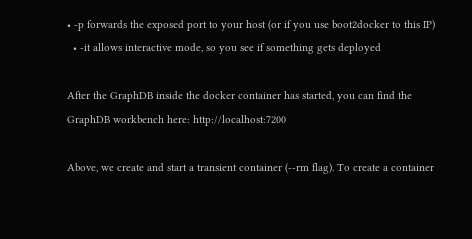• -p forwards the exposed port to your host (or if you use boot2docker to this IP)
  • -it allows interactive mode, so you see if something gets deployed

After the GraphDB inside the docker container has started, you can find the GraphDB workbench here: http://localhost:7200

Above, we create and start a transient container (--rm flag). To create a container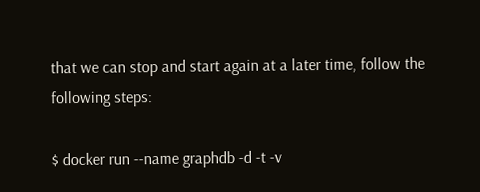that we can stop and start again at a later time, follow the following steps:

$ docker run --name graphdb -d -t -v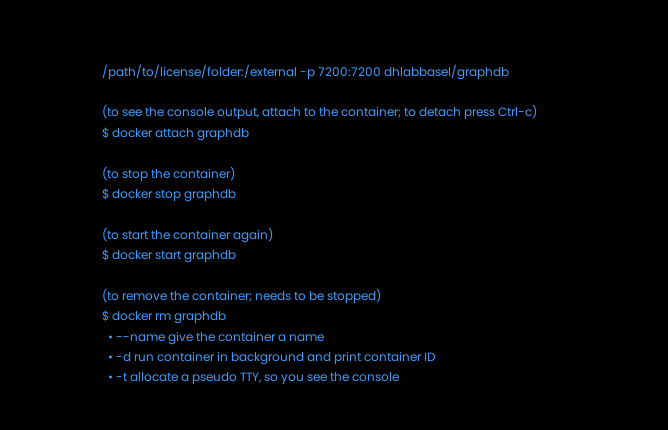/path/to/license/folder:/external -p 7200:7200 dhlabbasel/graphdb

(to see the console output, attach to the container; to detach press Ctrl-c)
$ docker attach graphdb

(to stop the container)
$ docker stop graphdb

(to start the container again)
$ docker start graphdb

(to remove the container; needs to be stopped)
$ docker rm graphdb
  • --name give the container a name
  • -d run container in background and print container ID
  • -t allocate a pseudo TTY, so you see the console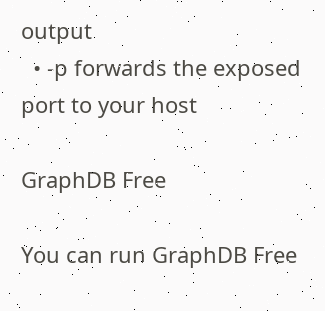output
  • -p forwards the exposed port to your host

GraphDB Free

You can run GraphDB Free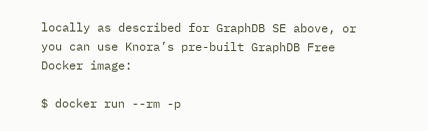locally as described for GraphDB SE above, or you can use Knora’s pre-built GraphDB Free Docker image:

$ docker run --rm -p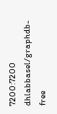7200:7200 dhlabbasel/graphdb-free